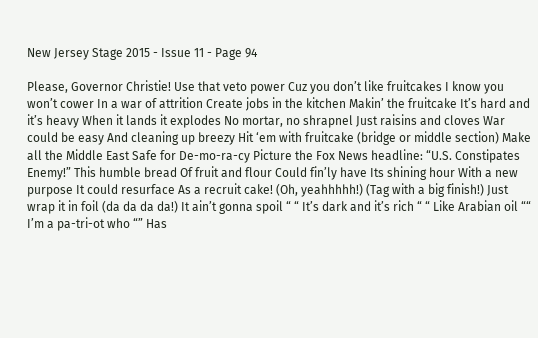New Jersey Stage 2015 - Issue 11 - Page 94

Please, Governor Christie! Use that veto power Cuz you don’t like fruitcakes I know you won’t cower In a war of attrition Create jobs in the kitchen Makin’ the fruitcake It’s hard and it’s heavy When it lands it explodes No mortar, no shrapnel Just raisins and cloves War could be easy And cleaning up breezy Hit ‘em with fruitcake (bridge or middle section) Make all the Middle East Safe for De-mo-ra-cy Picture the Fox News headline: “U.S. Constipates Enemy!” This humble bread Of fruit and flour Could fin’ly have Its shining hour With a new purpose It could resurface As a recruit cake! (Oh, yeahhhhh!) (Tag with a big finish!) Just wrap it in foil (da da da da!) It ain’t gonna spoil “ “ It’s dark and it’s rich “ “ Like Arabian oil ““ I’m a pa-tri-ot who “” Has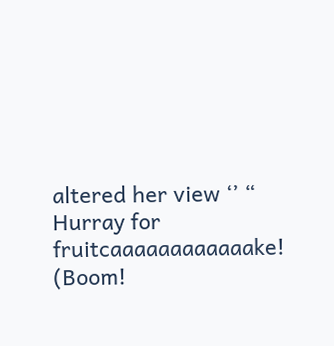altered her view ‘’ “ Hurray for fruitcaaaaaaaaaaaake! (Boom!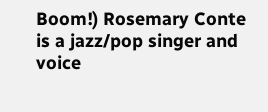Boom!) Rosemary Conte is a jazz/pop singer and voice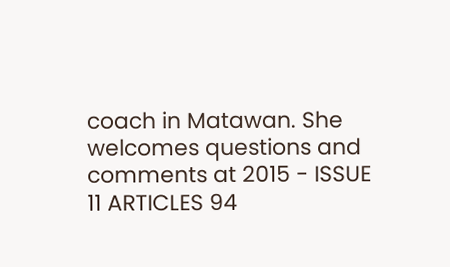coach in Matawan. She welcomes questions and comments at 2015 - ISSUE 11 ARTICLES 94